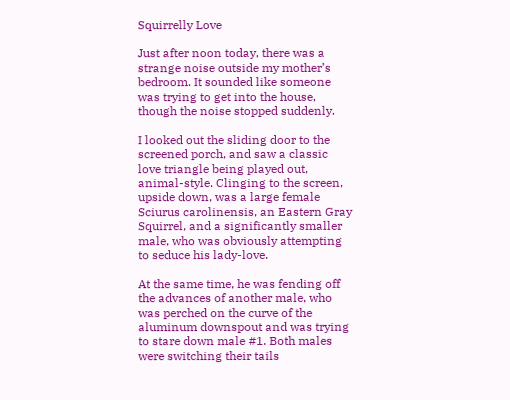Squirrelly Love

Just after noon today, there was a strange noise outside my mother’s bedroom. It sounded like someone was trying to get into the house, though the noise stopped suddenly.

I looked out the sliding door to the screened porch, and saw a classic love triangle being played out, animal-style. Clinging to the screen, upside down, was a large female Sciurus carolinensis, an Eastern Gray Squirrel, and a significantly smaller male, who was obviously attempting to seduce his lady-love.

At the same time, he was fending off the advances of another male, who was perched on the curve of the aluminum downspout and was trying to stare down male #1. Both males were switching their tails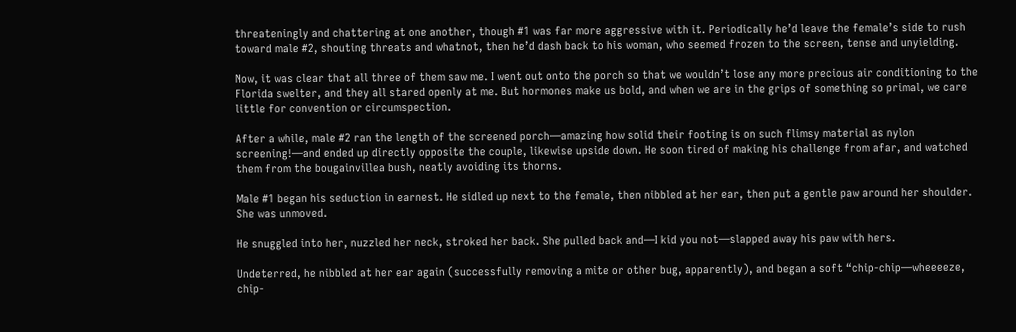threateningly and chattering at one another, though #1 was far more aggressive with it. Periodically he’d leave the female’s side to rush toward male #2, shouting threats and whatnot, then he’d dash back to his woman, who seemed frozen to the screen, tense and unyielding.

Now, it was clear that all three of them saw me. I went out onto the porch so that we wouldn’t lose any more precious air conditioning to the Florida swelter, and they all stared openly at me. But hormones make us bold, and when we are in the grips of something so primal, we care little for convention or circumspection.

After a while, male #2 ran the length of the screened porch—amazing how solid their footing is on such flimsy material as nylon screening!—and ended up directly opposite the couple, likewise upside down. He soon tired of making his challenge from afar, and watched them from the bougainvillea bush, neatly avoiding its thorns.

Male #1 began his seduction in earnest. He sidled up next to the female, then nibbled at her ear, then put a gentle paw around her shoulder. She was unmoved.

He snuggled into her, nuzzled her neck, stroked her back. She pulled back and—I kid you not—slapped away his paw with hers.

Undeterred, he nibbled at her ear again (successfully removing a mite or other bug, apparently), and began a soft “chip-chip—wheeeeze, chip-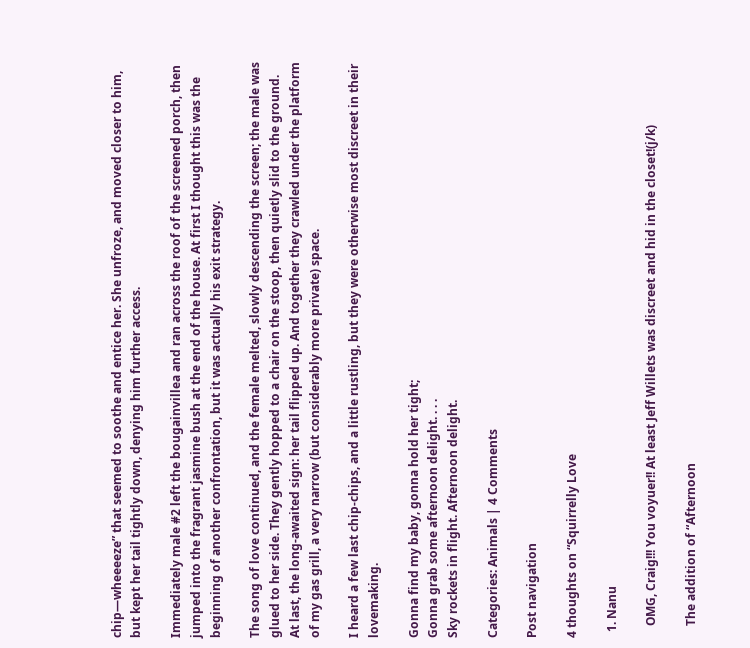chip—wheeeeze” that seemed to soothe and entice her. She unfroze, and moved closer to him, but kept her tail tightly down, denying him further access.

Immediately male #2 left the bougainvillea and ran across the roof of the screened porch, then jumped into the fragrant jasmine bush at the end of the house. At first I thought this was the beginning of another confrontation, but it was actually his exit strategy.

The song of love continued, and the female melted, slowly descending the screen; the male was glued to her side. They gently hopped to a chair on the stoop, then quietly slid to the ground. At last, the long-awaited sign: her tail flipped up. And together they crawled under the platform of my gas grill, a very narrow (but considerably more private) space.

I heard a few last chip-chips, and a little rustling, but they were otherwise most discreet in their lovemaking.

Gonna find my baby, gonna hold her tight;
Gonna grab some afternoon delight. . . .
Sky rockets in flight. Afternoon delight.

Categories: Animals | 4 Comments

Post navigation

4 thoughts on “Squirrelly Love

  1. Nanu

    OMG, Craig!!! You voyuer!! At least Jeff Willets was discreet and hid in the closet!(j/k)

    The addition of “Afternoon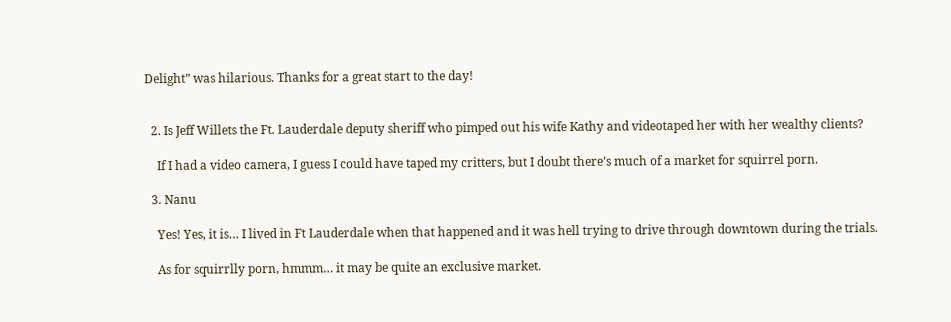Delight” was hilarious. Thanks for a great start to the day!


  2. Is Jeff Willets the Ft. Lauderdale deputy sheriff who pimped out his wife Kathy and videotaped her with her wealthy clients?

    If I had a video camera, I guess I could have taped my critters, but I doubt there’s much of a market for squirrel porn.

  3. Nanu

    Yes! Yes, it is… I lived in Ft Lauderdale when that happened and it was hell trying to drive through downtown during the trials.

    As for squirrlly porn, hmmm… it may be quite an exclusive market.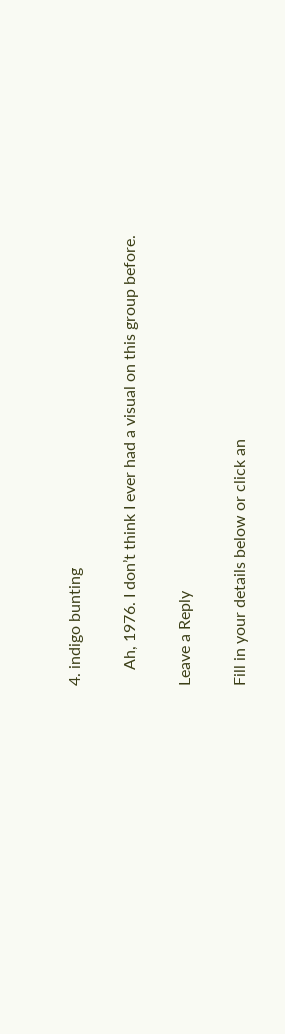4. indigo bunting

    Ah, 1976. I don’t think I ever had a visual on this group before.

Leave a Reply

Fill in your details below or click an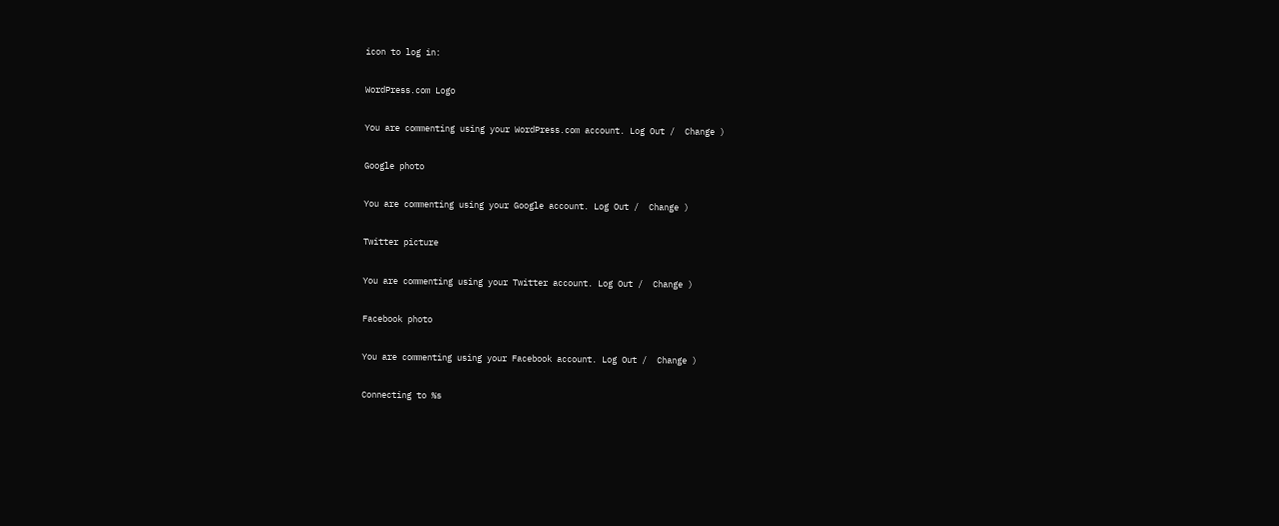icon to log in:

WordPress.com Logo

You are commenting using your WordPress.com account. Log Out /  Change )

Google photo

You are commenting using your Google account. Log Out /  Change )

Twitter picture

You are commenting using your Twitter account. Log Out /  Change )

Facebook photo

You are commenting using your Facebook account. Log Out /  Change )

Connecting to %s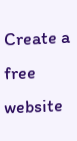Create a free website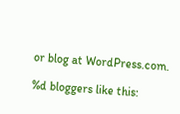or blog at WordPress.com.

%d bloggers like this: